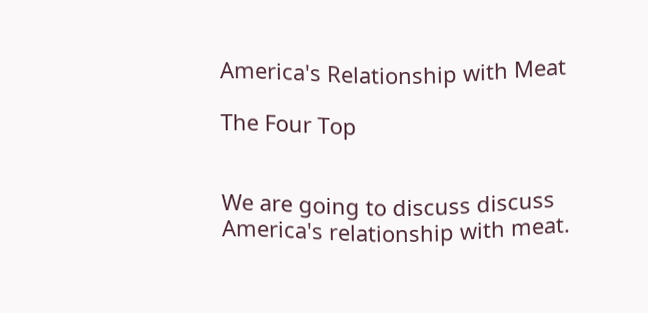America's Relationship with Meat

The Four Top


We are going to discuss discuss America's relationship with meat.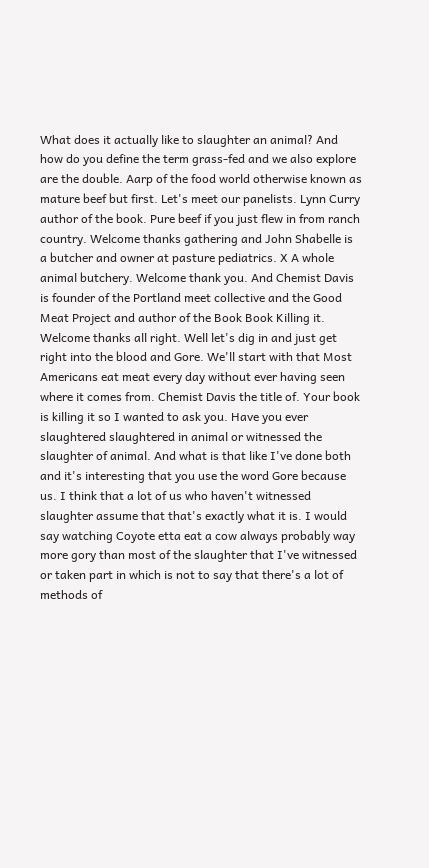What does it actually like to slaughter an animal? And how do you define the term grass-fed and we also explore are the double. Aarp of the food world otherwise known as mature beef but first. Let's meet our panelists. Lynn Curry author of the book. Pure beef if you just flew in from ranch country. Welcome thanks gathering and John Shabelle is a butcher and owner at pasture pediatrics. X A whole animal butchery. Welcome thank you. And Chemist Davis is founder of the Portland meet collective and the Good Meat Project and author of the Book Book Killing it. Welcome thanks all right. Well let's dig in and just get right into the blood and Gore. We'll start with that Most Americans eat meat every day without ever having seen where it comes from. Chemist Davis the title of. Your book is killing it so I wanted to ask you. Have you ever slaughtered slaughtered in animal or witnessed the slaughter of animal. And what is that like I've done both and it's interesting that you use the word Gore because us. I think that a lot of us who haven't witnessed slaughter assume that that's exactly what it is. I would say watching Coyote etta eat a cow always probably way more gory than most of the slaughter that I've witnessed or taken part in which is not to say that there's a lot of methods of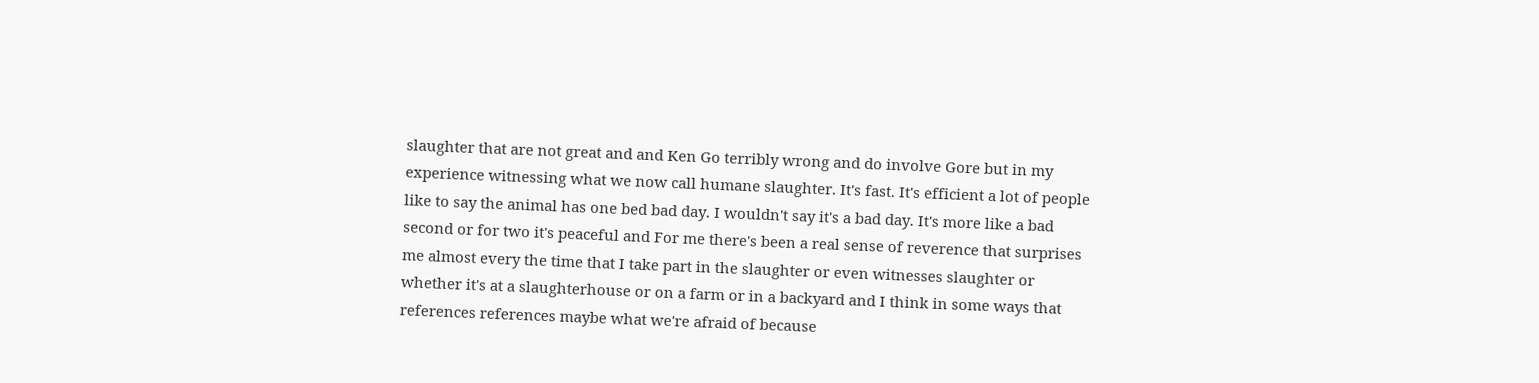slaughter that are not great and and Ken Go terribly wrong and do involve Gore but in my experience witnessing what we now call humane slaughter. It's fast. It's efficient a lot of people like to say the animal has one bed bad day. I wouldn't say it's a bad day. It's more like a bad second or for two it's peaceful and For me there's been a real sense of reverence that surprises me almost every the time that I take part in the slaughter or even witnesses slaughter or whether it's at a slaughterhouse or on a farm or in a backyard and I think in some ways that references references maybe what we're afraid of because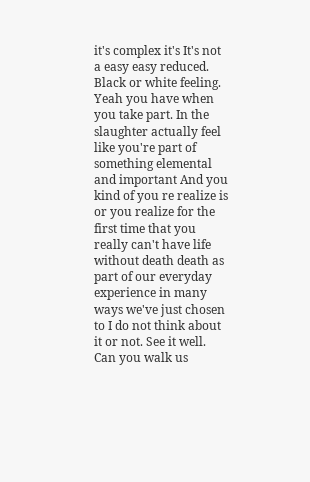it's complex it's It's not a easy easy reduced. Black or white feeling. Yeah you have when you take part. In the slaughter actually feel like you're part of something elemental and important And you kind of you re realize is or you realize for the first time that you really can't have life without death death as part of our everyday experience in many ways we've just chosen to I do not think about it or not. See it well. Can you walk us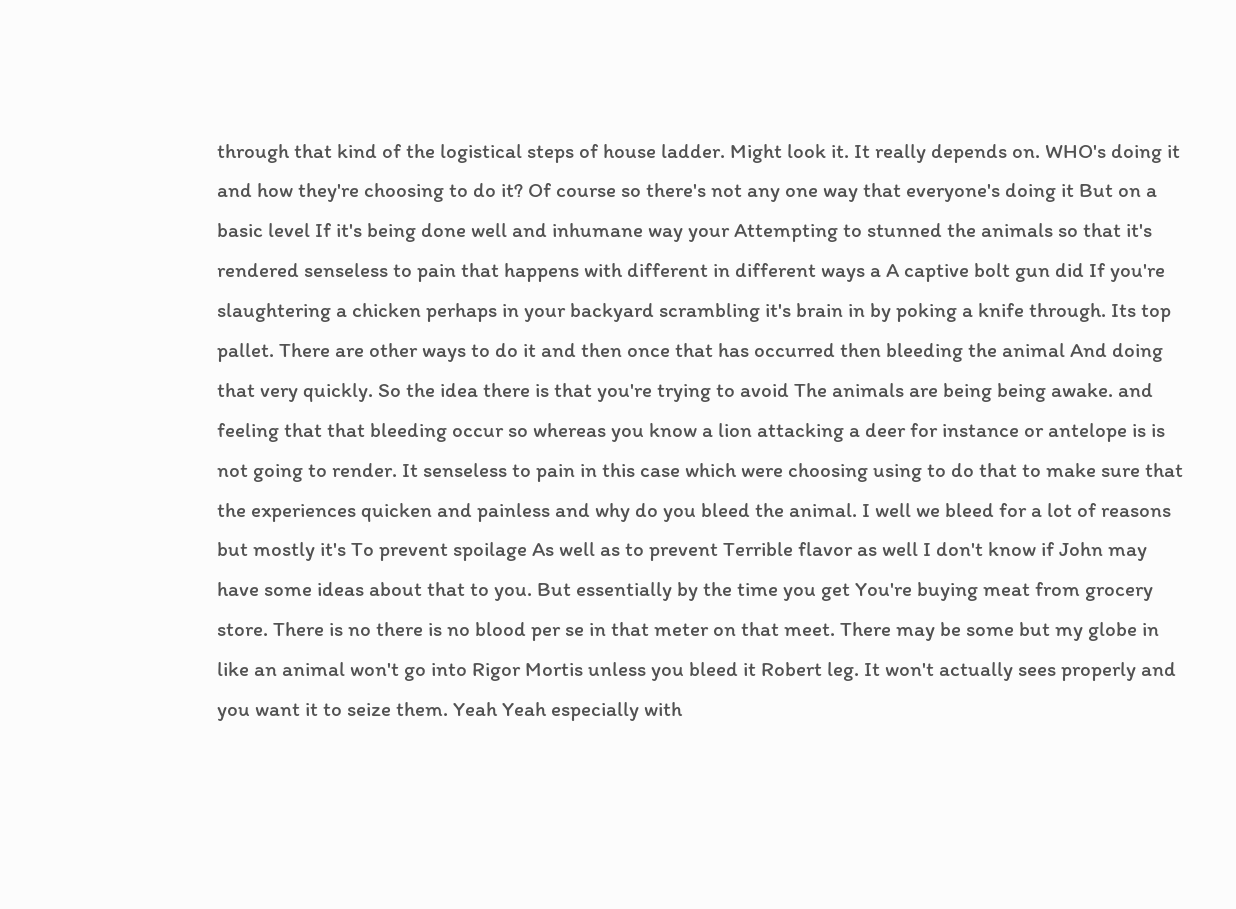through that kind of the logistical steps of house ladder. Might look it. It really depends on. WHO's doing it and how they're choosing to do it? Of course so there's not any one way that everyone's doing it But on a basic level If it's being done well and inhumane way your Attempting to stunned the animals so that it's rendered senseless to pain that happens with different in different ways a A captive bolt gun did If you're slaughtering a chicken perhaps in your backyard scrambling it's brain in by poking a knife through. Its top pallet. There are other ways to do it and then once that has occurred then bleeding the animal And doing that very quickly. So the idea there is that you're trying to avoid The animals are being being awake. and feeling that that bleeding occur so whereas you know a lion attacking a deer for instance or antelope is is not going to render. It senseless to pain in this case which were choosing using to do that to make sure that the experiences quicken and painless and why do you bleed the animal. I well we bleed for a lot of reasons but mostly it's To prevent spoilage As well as to prevent Terrible flavor as well I don't know if John may have some ideas about that to you. But essentially by the time you get You're buying meat from grocery store. There is no there is no blood per se in that meter on that meet. There may be some but my globe in like an animal won't go into Rigor Mortis unless you bleed it Robert leg. It won't actually sees properly and you want it to seize them. Yeah Yeah especially with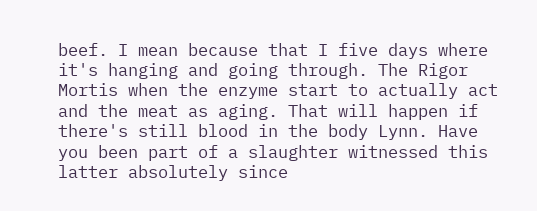beef. I mean because that I five days where it's hanging and going through. The Rigor Mortis when the enzyme start to actually act and the meat as aging. That will happen if there's still blood in the body Lynn. Have you been part of a slaughter witnessed this latter absolutely since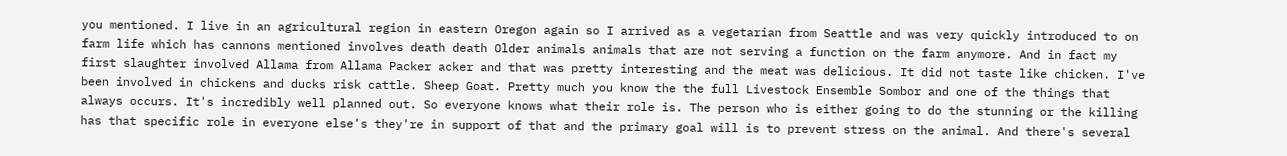you mentioned. I live in an agricultural region in eastern Oregon again so I arrived as a vegetarian from Seattle and was very quickly introduced to on farm life which has cannons mentioned involves death death Older animals animals that are not serving a function on the farm anymore. And in fact my first slaughter involved Allama from Allama Packer acker and that was pretty interesting and the meat was delicious. It did not taste like chicken. I've been involved in chickens and ducks risk cattle. Sheep Goat. Pretty much you know the the full Livestock Ensemble Sombor and one of the things that always occurs. It's incredibly well planned out. So everyone knows what their role is. The person who is either going to do the stunning or the killing has that specific role in everyone else's they're in support of that and the primary goal will is to prevent stress on the animal. And there's several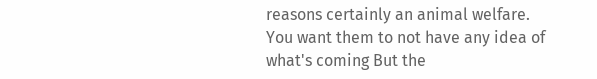reasons certainly an animal welfare. You want them to not have any idea of what's coming But the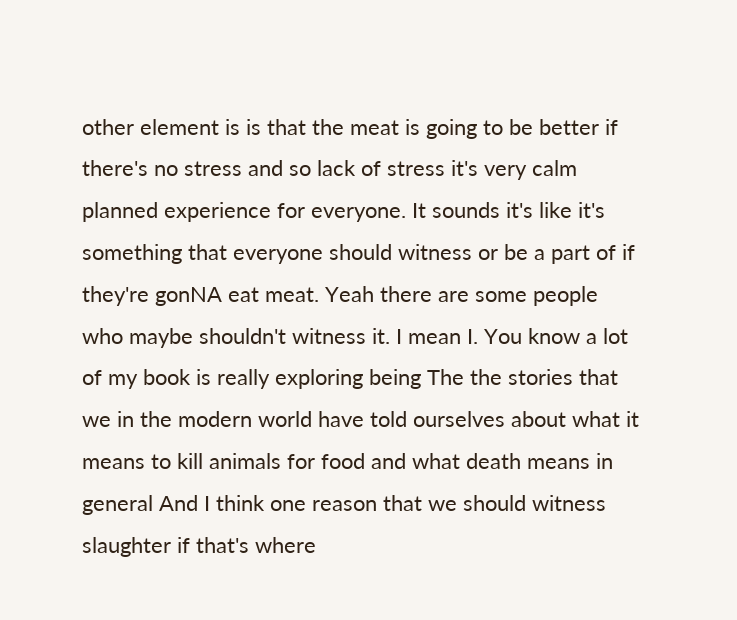other element is is that the meat is going to be better if there's no stress and so lack of stress it's very calm planned experience for everyone. It sounds it's like it's something that everyone should witness or be a part of if they're gonNA eat meat. Yeah there are some people who maybe shouldn't witness it. I mean I. You know a lot of my book is really exploring being The the stories that we in the modern world have told ourselves about what it means to kill animals for food and what death means in general And I think one reason that we should witness slaughter if that's where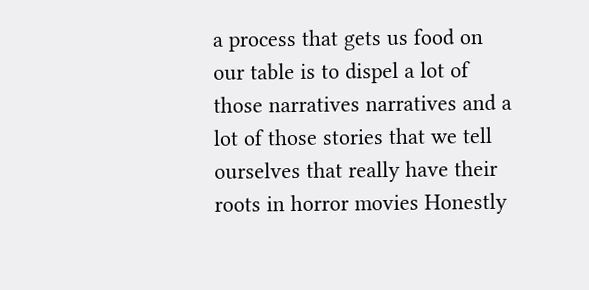a process that gets us food on our table is to dispel a lot of those narratives narratives and a lot of those stories that we tell ourselves that really have their roots in horror movies Honestly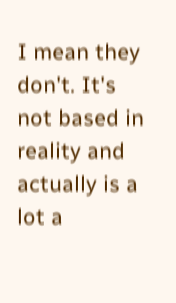I mean they don't. It's not based in reality and actually is a lot a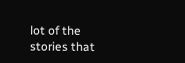lot of the stories that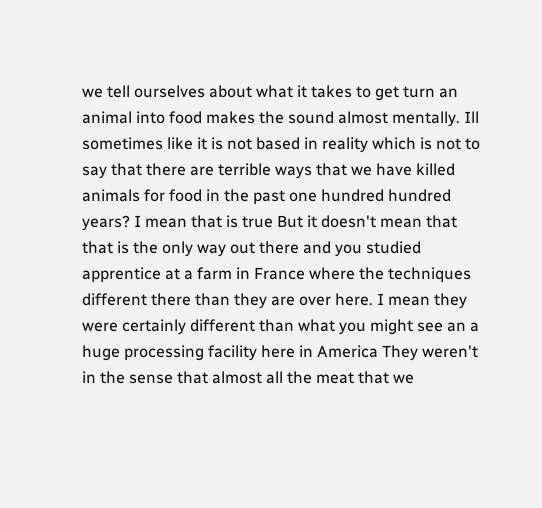we tell ourselves about what it takes to get turn an animal into food makes the sound almost mentally. Ill sometimes like it is not based in reality which is not to say that there are terrible ways that we have killed animals for food in the past one hundred hundred years? I mean that is true But it doesn't mean that that is the only way out there and you studied apprentice at a farm in France where the techniques different there than they are over here. I mean they were certainly different than what you might see an a huge processing facility here in America They weren't in the sense that almost all the meat that we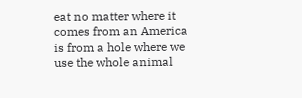eat no matter where it comes from an America is from a hole where we use the whole animal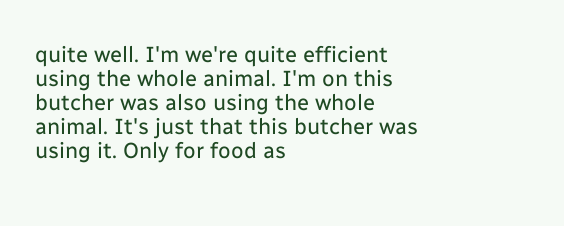quite well. I'm we're quite efficient using the whole animal. I'm on this butcher was also using the whole animal. It's just that this butcher was using it. Only for food as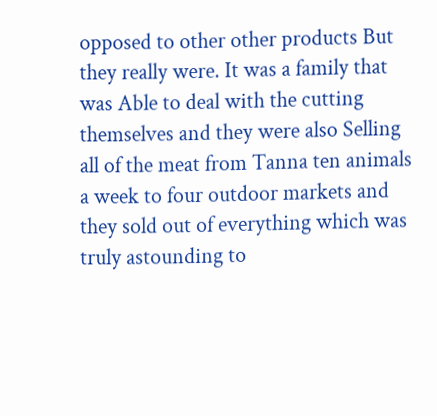opposed to other other products But they really were. It was a family that was Able to deal with the cutting themselves and they were also Selling all of the meat from Tanna ten animals a week to four outdoor markets and they sold out of everything which was truly astounding to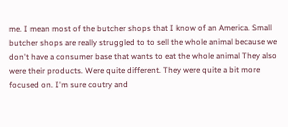me. I mean most of the butcher shops that I know of an America. Small butcher shops are really struggled to to sell the whole animal because we don't have a consumer base that wants to eat the whole animal They also were their products. Were quite different. They were quite a bit more focused on. I'm sure coutry and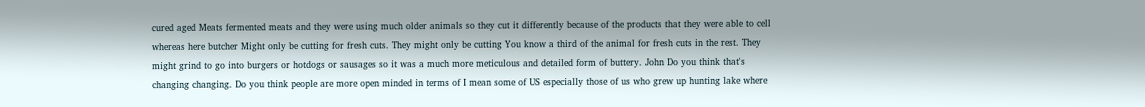cured aged Meats fermented meats and they were using much older animals so they cut it differently because of the products that they were able to cell whereas here butcher Might only be cutting for fresh cuts. They might only be cutting You know a third of the animal for fresh cuts in the rest. They might grind to go into burgers or hotdogs or sausages so it was a much more meticulous and detailed form of buttery. John Do you think that's changing changing. Do you think people are more open minded in terms of I mean some of US especially those of us who grew up hunting lake where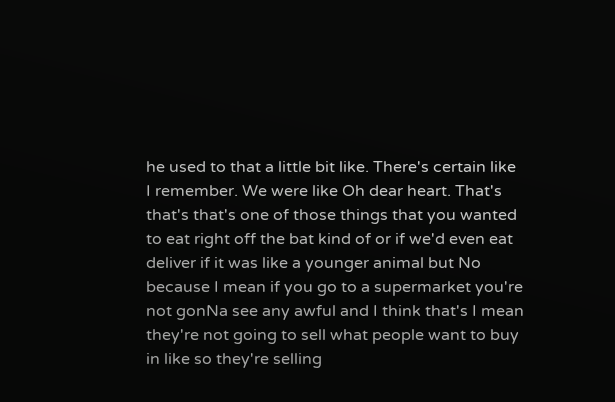he used to that a little bit like. There's certain like I remember. We were like Oh dear heart. That's that's that's one of those things that you wanted to eat right off the bat kind of or if we'd even eat deliver if it was like a younger animal but No because I mean if you go to a supermarket you're not gonNa see any awful and I think that's I mean they're not going to sell what people want to buy in like so they're selling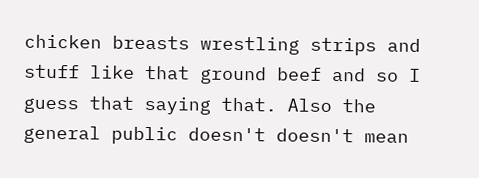chicken breasts wrestling strips and stuff like that ground beef and so I guess that saying that. Also the general public doesn't doesn't mean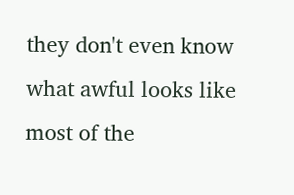they don't even know what awful looks like most of the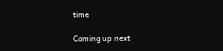time

Coming up next